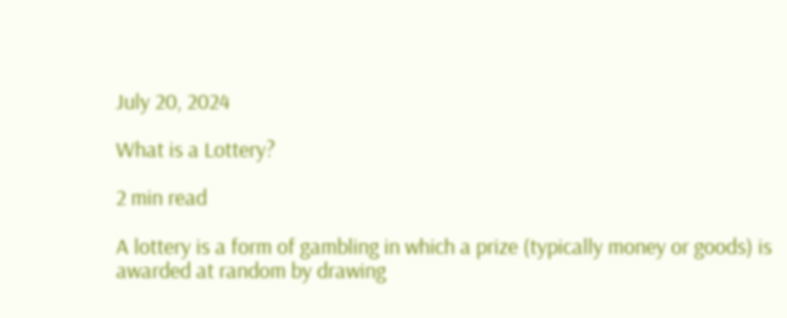July 20, 2024

What is a Lottery?

2 min read

A lottery is a form of gambling in which a prize (typically money or goods) is awarded at random by drawing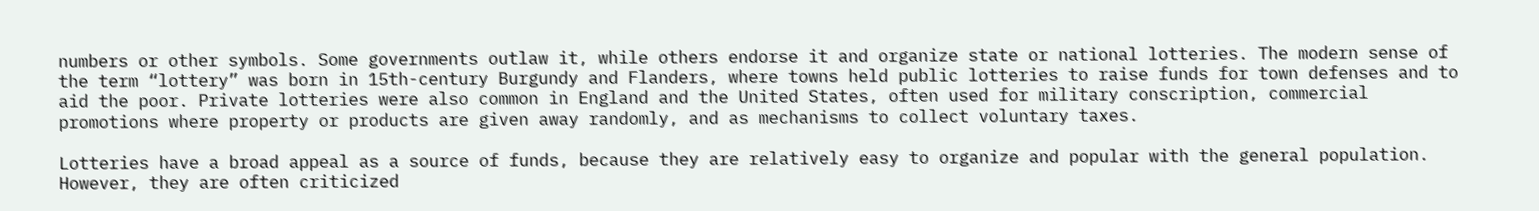numbers or other symbols. Some governments outlaw it, while others endorse it and organize state or national lotteries. The modern sense of the term “lottery” was born in 15th-century Burgundy and Flanders, where towns held public lotteries to raise funds for town defenses and to aid the poor. Private lotteries were also common in England and the United States, often used for military conscription, commercial promotions where property or products are given away randomly, and as mechanisms to collect voluntary taxes.

Lotteries have a broad appeal as a source of funds, because they are relatively easy to organize and popular with the general population. However, they are often criticized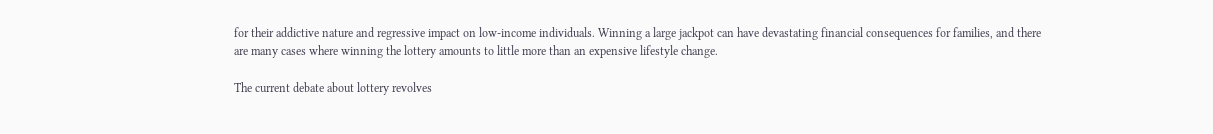for their addictive nature and regressive impact on low-income individuals. Winning a large jackpot can have devastating financial consequences for families, and there are many cases where winning the lottery amounts to little more than an expensive lifestyle change.

The current debate about lottery revolves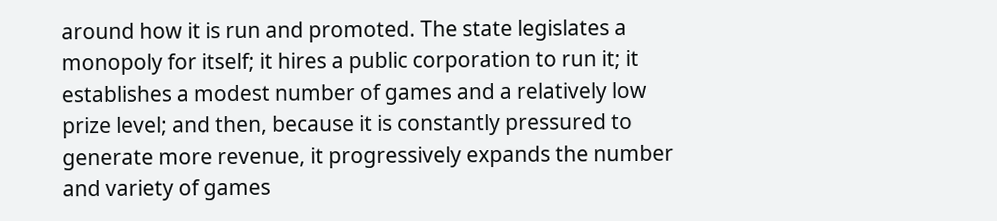around how it is run and promoted. The state legislates a monopoly for itself; it hires a public corporation to run it; it establishes a modest number of games and a relatively low prize level; and then, because it is constantly pressured to generate more revenue, it progressively expands the number and variety of games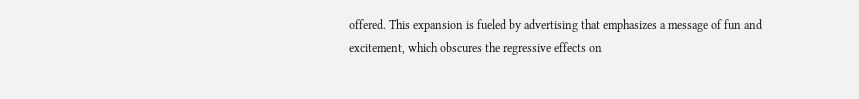offered. This expansion is fueled by advertising that emphasizes a message of fun and excitement, which obscures the regressive effects on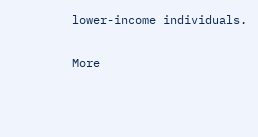lower-income individuals.

More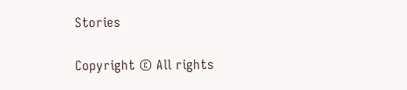Stories

Copyright © All rights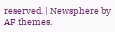reserved. | Newsphere by AF themes.